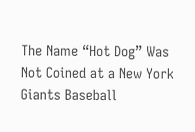The Name “Hot Dog” Was Not Coined at a New York Giants Baseball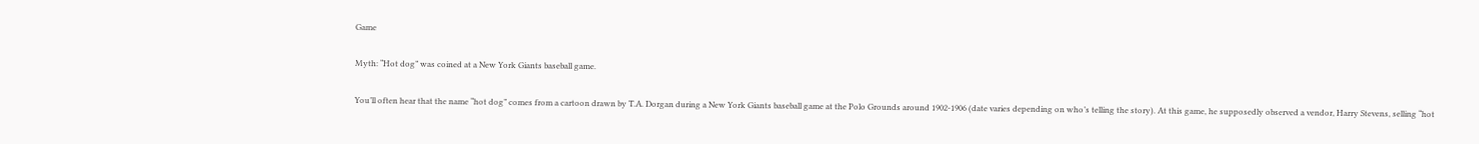Game

Myth: “Hot dog” was coined at a New York Giants baseball game.

You’ll often hear that the name “hot dog” comes from a cartoon drawn by T.A. Dorgan during a New York Giants baseball game at the Polo Grounds around 1902-1906 (date varies depending on who’s telling the story). At this game, he supposedly observed a vendor, Harry Stevens, selling “hot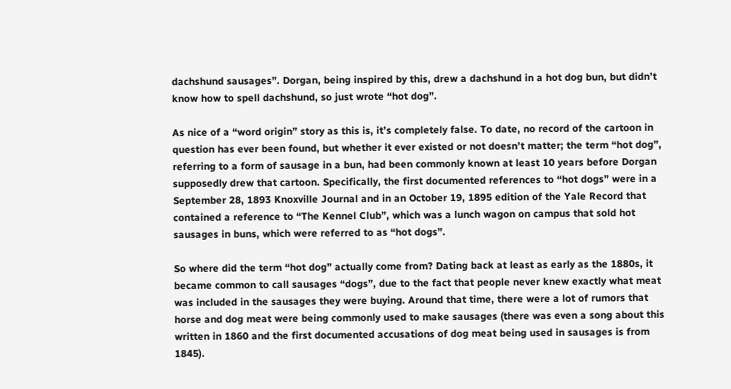dachshund sausages”. Dorgan, being inspired by this, drew a dachshund in a hot dog bun, but didn’t know how to spell dachshund, so just wrote “hot dog”.

As nice of a “word origin” story as this is, it’s completely false. To date, no record of the cartoon in question has ever been found, but whether it ever existed or not doesn’t matter; the term “hot dog”, referring to a form of sausage in a bun, had been commonly known at least 10 years before Dorgan supposedly drew that cartoon. Specifically, the first documented references to “hot dogs” were in a September 28, 1893 Knoxville Journal and in an October 19, 1895 edition of the Yale Record that contained a reference to “The Kennel Club”, which was a lunch wagon on campus that sold hot sausages in buns, which were referred to as “hot dogs”.

So where did the term “hot dog” actually come from? Dating back at least as early as the 1880s, it became common to call sausages “dogs”, due to the fact that people never knew exactly what meat was included in the sausages they were buying. Around that time, there were a lot of rumors that horse and dog meat were being commonly used to make sausages (there was even a song about this written in 1860 and the first documented accusations of dog meat being used in sausages is from 1845).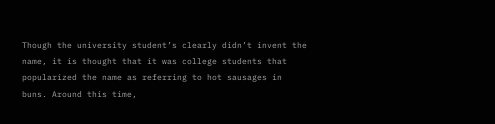Though the university student’s clearly didn’t invent the name, it is thought that it was college students that popularized the name as referring to hot sausages in buns. Around this time,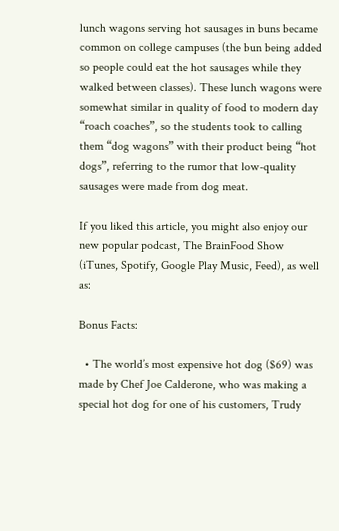lunch wagons serving hot sausages in buns became common on college campuses (the bun being added so people could eat the hot sausages while they walked between classes). These lunch wagons were somewhat similar in quality of food to modern day “roach coaches”, so the students took to calling them “dog wagons” with their product being “hot dogs”, referring to the rumor that low-quality sausages were made from dog meat.

If you liked this article, you might also enjoy our new popular podcast, The BrainFood Show (iTunes, Spotify, Google Play Music, Feed), as well as:

Bonus Facts:

  • The world’s most expensive hot dog ($69) was made by Chef Joe Calderone, who was making a special hot dog for one of his customers, Trudy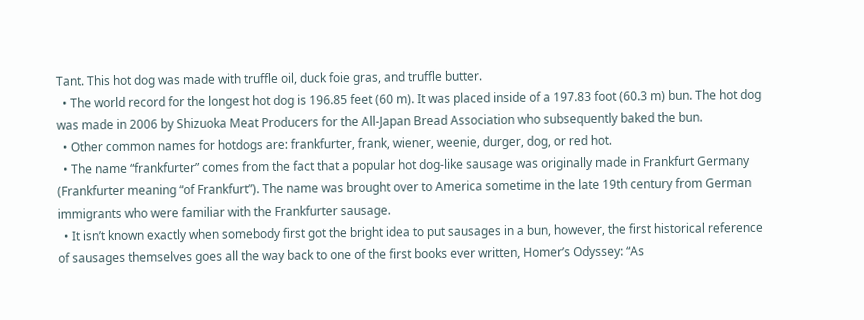Tant. This hot dog was made with truffle oil, duck foie gras, and truffle butter.
  • The world record for the longest hot dog is 196.85 feet (60 m). It was placed inside of a 197.83 foot (60.3 m) bun. The hot dog was made in 2006 by Shizuoka Meat Producers for the All-Japan Bread Association who subsequently baked the bun.
  • Other common names for hotdogs are: frankfurter, frank, wiener, weenie, durger, dog, or red hot.
  • The name “frankfurter” comes from the fact that a popular hot dog-like sausage was originally made in Frankfurt Germany (Frankfurter meaning “of Frankfurt”). The name was brought over to America sometime in the late 19th century from German immigrants who were familiar with the Frankfurter sausage.
  • It isn’t known exactly when somebody first got the bright idea to put sausages in a bun, however, the first historical reference of sausages themselves goes all the way back to one of the first books ever written, Homer’s Odyssey: “As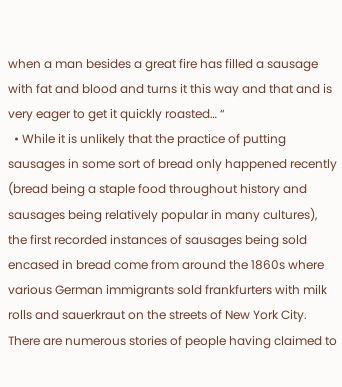when a man besides a great fire has filled a sausage with fat and blood and turns it this way and that and is very eager to get it quickly roasted… “
  • While it is unlikely that the practice of putting sausages in some sort of bread only happened recently (bread being a staple food throughout history and sausages being relatively popular in many cultures), the first recorded instances of sausages being sold encased in bread come from around the 1860s where various German immigrants sold frankfurters with milk rolls and sauerkraut on the streets of New York City. There are numerous stories of people having claimed to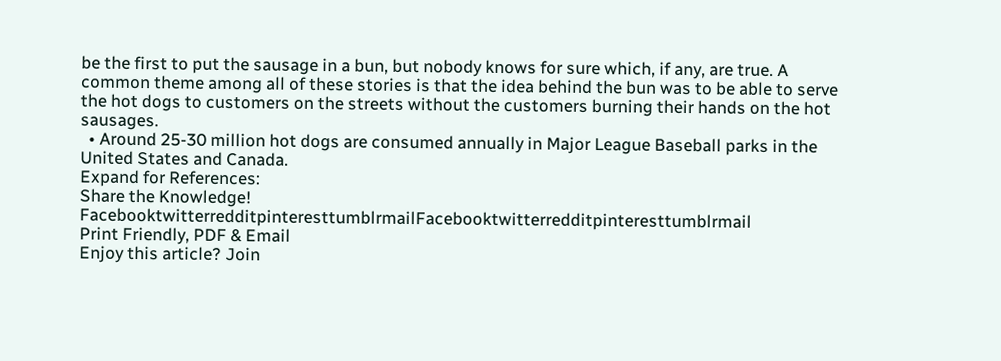be the first to put the sausage in a bun, but nobody knows for sure which, if any, are true. A common theme among all of these stories is that the idea behind the bun was to be able to serve the hot dogs to customers on the streets without the customers burning their hands on the hot sausages.
  • Around 25-30 million hot dogs are consumed annually in Major League Baseball parks in the United States and Canada.
Expand for References:
Share the Knowledge! FacebooktwitterredditpinteresttumblrmailFacebooktwitterredditpinteresttumblrmail
Print Friendly, PDF & Email
Enjoy this article? Join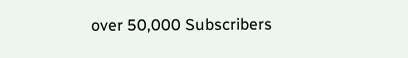over 50,000 Subscribers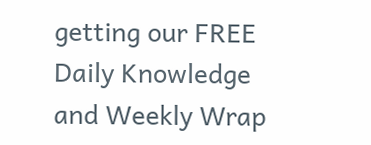getting our FREE Daily Knowledge and Weekly Wrap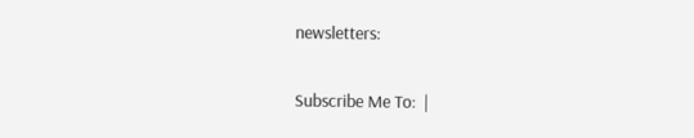newsletters:

Subscribe Me To:  |